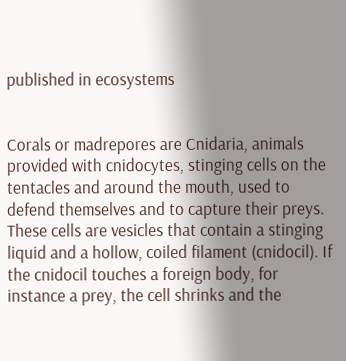published in ecosystems


Corals or madrepores are Cnidaria, animals provided with cnidocytes, stinging cells on the tentacles and around the mouth, used to defend themselves and to capture their preys. These cells are vesicles that contain a stinging liquid and a hollow, coiled filament (cnidocil). If the cnidocil touches a foreign body, for instance a prey, the cell shrinks and the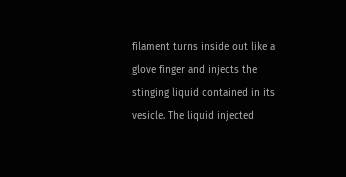filament turns inside out like a glove finger and injects the stinging liquid contained in its vesicle. The liquid injected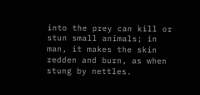into the prey can kill or stun small animals; in man, it makes the skin redden and burn, as when stung by nettles.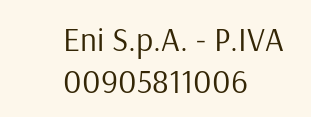Eni S.p.A. - P.IVA 00905811006